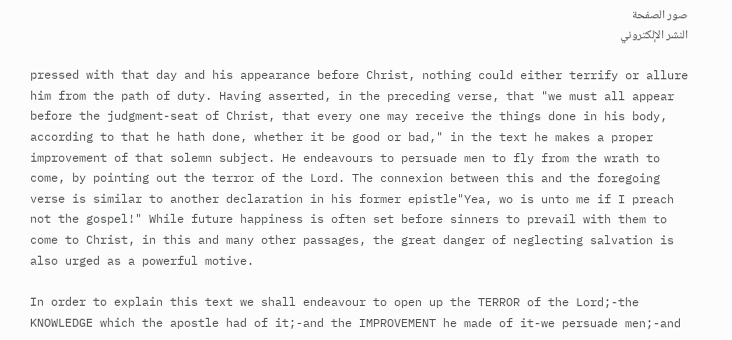صور الصفحة
النشر الإلكتروني

pressed with that day and his appearance before Christ, nothing could either terrify or allure him from the path of duty. Having asserted, in the preceding verse, that "we must all appear before the judgment-seat of Christ, that every one may receive the things done in his body, according to that he hath done, whether it be good or bad," in the text he makes a proper improvement of that solemn subject. He endeavours to persuade men to fly from the wrath to come, by pointing out the terror of the Lord. The connexion between this and the foregoing verse is similar to another declaration in his former epistle"Yea, wo is unto me if I preach not the gospel!" While future happiness is often set before sinners to prevail with them to come to Christ, in this and many other passages, the great danger of neglecting salvation is also urged as a powerful motive.

In order to explain this text we shall endeavour to open up the TERROR of the Lord;-the KNOWLEDGE which the apostle had of it;-and the IMPROVEMENT he made of it-we persuade men;-and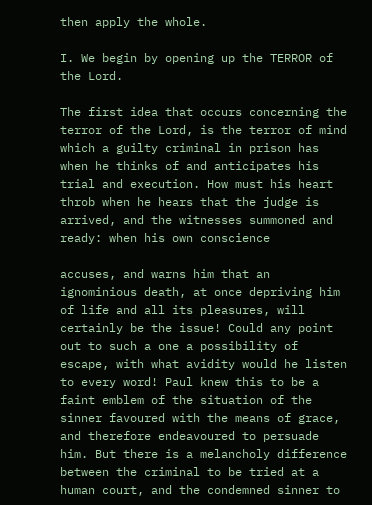then apply the whole.

I. We begin by opening up the TERROR of the Lord.

The first idea that occurs concerning the terror of the Lord, is the terror of mind which a guilty criminal in prison has when he thinks of and anticipates his trial and execution. How must his heart throb when he hears that the judge is arrived, and the witnesses summoned and ready: when his own conscience

accuses, and warns him that an ignominious death, at once depriving him of life and all its pleasures, will certainly be the issue! Could any point out to such a one a possibility of escape, with what avidity would he listen to every word! Paul knew this to be a faint emblem of the situation of the sinner favoured with the means of grace, and therefore endeavoured to persuade him. But there is a melancholy difference between the criminal to be tried at a human court, and the condemned sinner to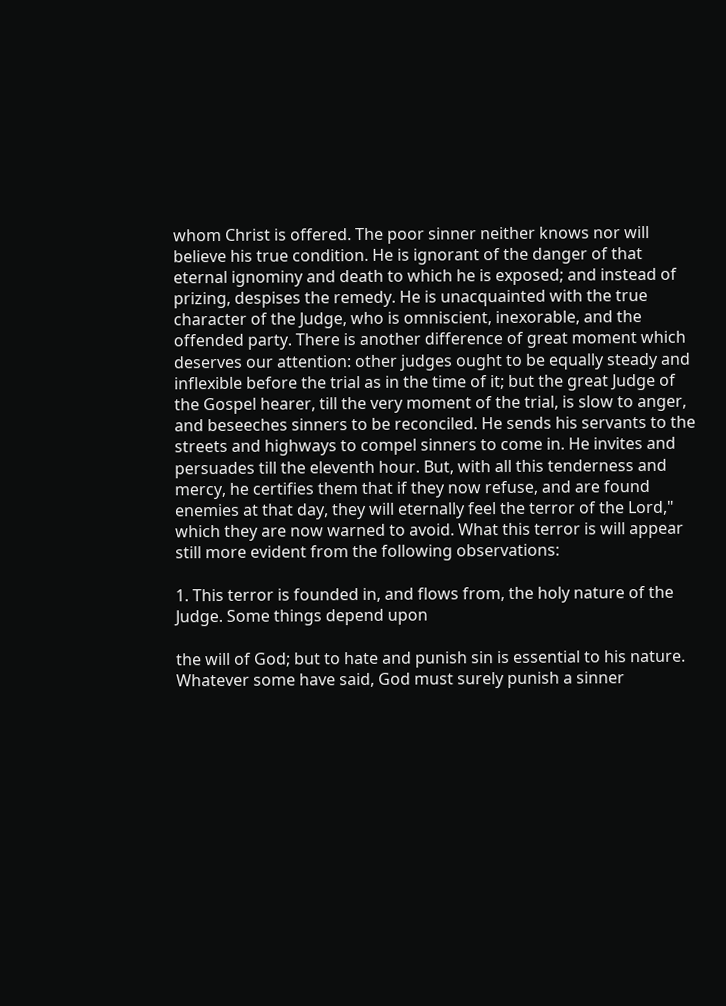whom Christ is offered. The poor sinner neither knows nor will believe his true condition. He is ignorant of the danger of that eternal ignominy and death to which he is exposed; and instead of prizing, despises the remedy. He is unacquainted with the true character of the Judge, who is omniscient, inexorable, and the offended party. There is another difference of great moment which deserves our attention: other judges ought to be equally steady and inflexible before the trial as in the time of it; but the great Judge of the Gospel hearer, till the very moment of the trial, is slow to anger, and beseeches sinners to be reconciled. He sends his servants to the streets and highways to compel sinners to come in. He invites and persuades till the eleventh hour. But, with all this tenderness and mercy, he certifies them that if they now refuse, and are found enemies at that day, they will eternally feel the terror of the Lord," which they are now warned to avoid. What this terror is will appear still more evident from the following observations:

1. This terror is founded in, and flows from, the holy nature of the Judge. Some things depend upon

the will of God; but to hate and punish sin is essential to his nature. Whatever some have said, God must surely punish a sinner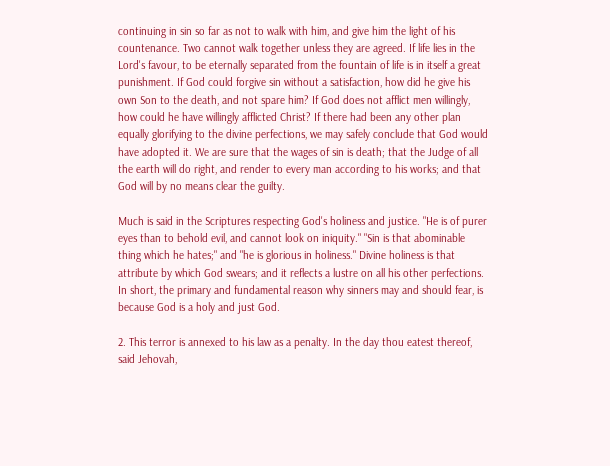continuing in sin so far as not to walk with him, and give him the light of his countenance. Two cannot walk together unless they are agreed. If life lies in the Lord's favour, to be eternally separated from the fountain of life is in itself a great punishment. If God could forgive sin without a satisfaction, how did he give his own Son to the death, and not spare him? If God does not afflict men willingly, how could he have willingly afflicted Christ? If there had been any other plan equally glorifying to the divine perfections, we may safely conclude that God would have adopted it. We are sure that the wages of sin is death; that the Judge of all the earth will do right, and render to every man according to his works; and that God will by no means clear the guilty.

Much is said in the Scriptures respecting God's holiness and justice. "He is of purer eyes than to behold evil, and cannot look on iniquity." "Sin is that abominable thing which he hates;" and "he is glorious in holiness." Divine holiness is that attribute by which God swears; and it reflects a lustre on all his other perfections. In short, the primary and fundamental reason why sinners may and should fear, is because God is a holy and just God.

2. This terror is annexed to his law as a penalty. In the day thou eatest thereof, said Jehovah,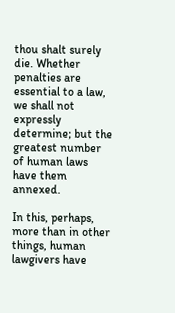thou shalt surely die. Whether penalties are essential to a law, we shall not expressly determine; but the greatest number of human laws have them annexed.

In this, perhaps, more than in other things, human lawgivers have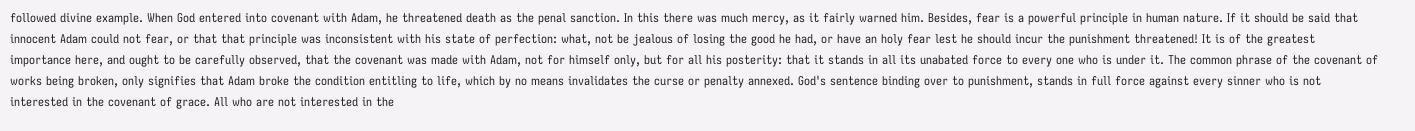followed divine example. When God entered into covenant with Adam, he threatened death as the penal sanction. In this there was much mercy, as it fairly warned him. Besides, fear is a powerful principle in human nature. If it should be said that innocent Adam could not fear, or that that principle was inconsistent with his state of perfection: what, not be jealous of losing the good he had, or have an holy fear lest he should incur the punishment threatened! It is of the greatest importance here, and ought to be carefully observed, that the covenant was made with Adam, not for himself only, but for all his posterity: that it stands in all its unabated force to every one who is under it. The common phrase of the covenant of works being broken, only signifies that Adam broke the condition entitling to life, which by no means invalidates the curse or penalty annexed. God's sentence binding over to punishment, stands in full force against every sinner who is not interested in the covenant of grace. All who are not interested in the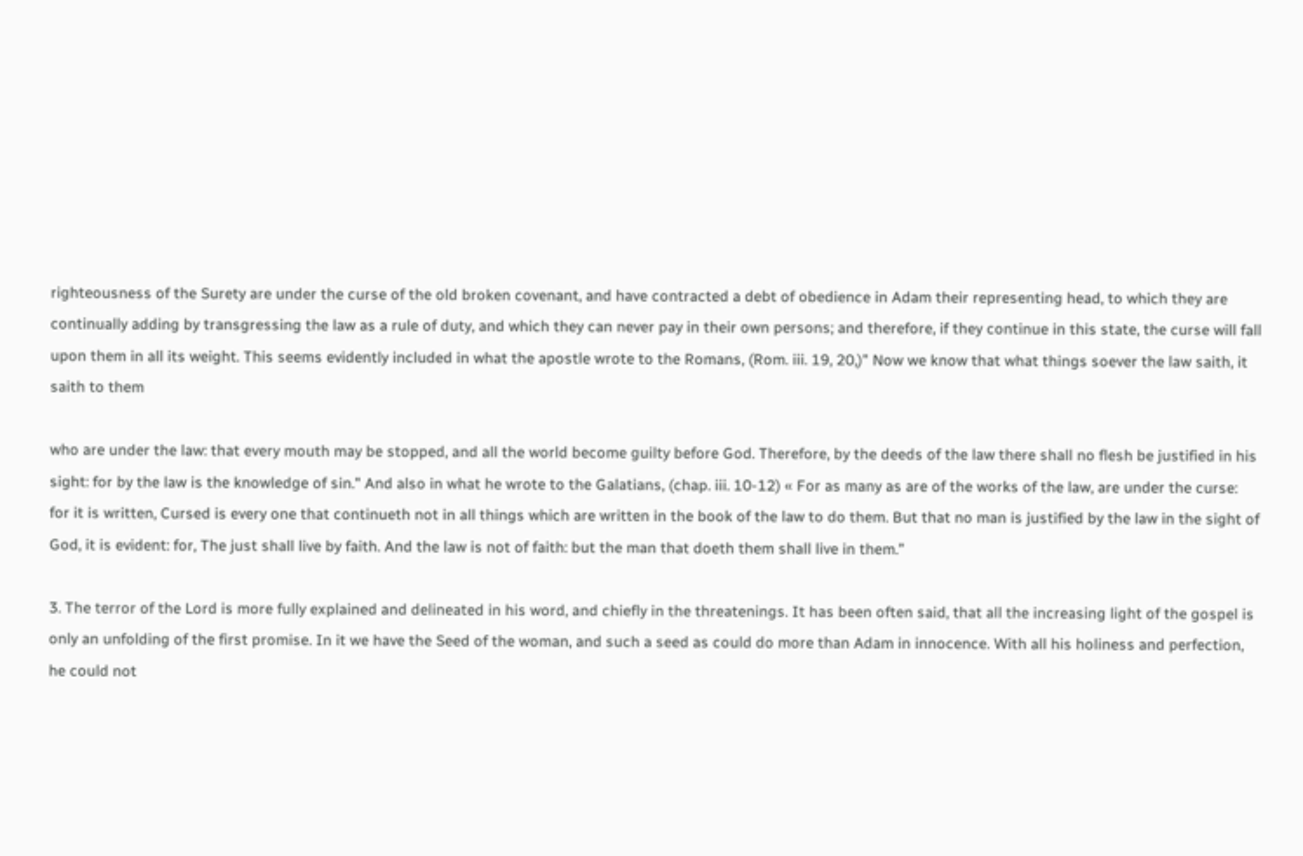righteousness of the Surety are under the curse of the old broken covenant, and have contracted a debt of obedience in Adam their representing head, to which they are continually adding by transgressing the law as a rule of duty, and which they can never pay in their own persons; and therefore, if they continue in this state, the curse will fall upon them in all its weight. This seems evidently included in what the apostle wrote to the Romans, (Rom. iii. 19, 20,)" Now we know that what things soever the law saith, it saith to them

who are under the law: that every mouth may be stopped, and all the world become guilty before God. Therefore, by the deeds of the law there shall no flesh be justified in his sight: for by the law is the knowledge of sin." And also in what he wrote to the Galatians, (chap. iii. 10-12) « For as many as are of the works of the law, are under the curse: for it is written, Cursed is every one that continueth not in all things which are written in the book of the law to do them. But that no man is justified by the law in the sight of God, it is evident: for, The just shall live by faith. And the law is not of faith: but the man that doeth them shall live in them.”

3. The terror of the Lord is more fully explained and delineated in his word, and chiefly in the threatenings. It has been often said, that all the increasing light of the gospel is only an unfolding of the first promise. In it we have the Seed of the woman, and such a seed as could do more than Adam in innocence. With all his holiness and perfection, he could not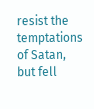resist the temptations of Satan, but fell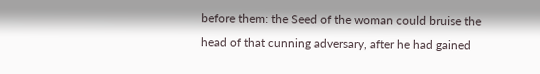before them: the Seed of the woman could bruise the head of that cunning adversary, after he had gained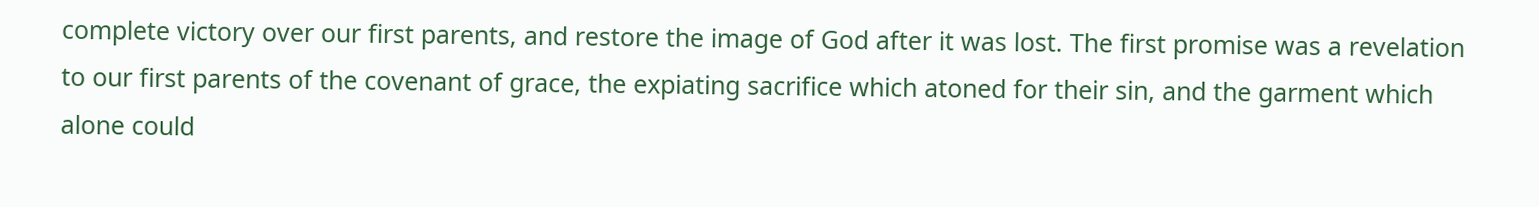complete victory over our first parents, and restore the image of God after it was lost. The first promise was a revelation to our first parents of the covenant of grace, the expiating sacrifice which atoned for their sin, and the garment which alone could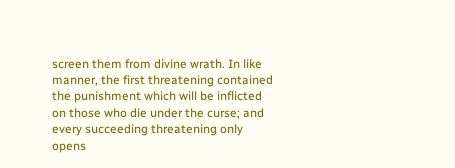screen them from divine wrath. In like manner, the first threatening contained the punishment which will be inflicted on those who die under the curse; and every succeeding threatening only opens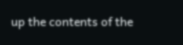up the contents of the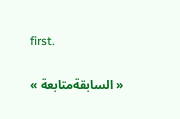first.

« السابقةمتابعة »